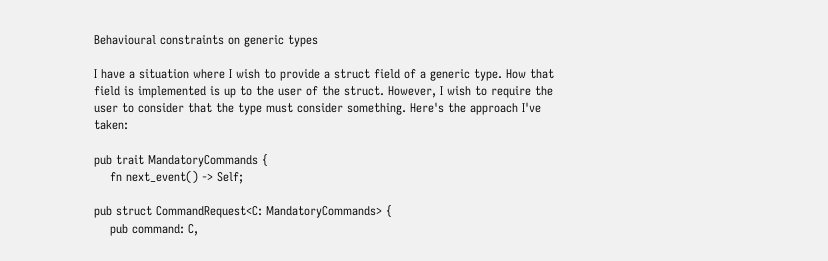Behavioural constraints on generic types

I have a situation where I wish to provide a struct field of a generic type. How that field is implemented is up to the user of the struct. However, I wish to require the user to consider that the type must consider something. Here's the approach I've taken:

pub trait MandatoryCommands {
    fn next_event() -> Self;

pub struct CommandRequest<C: MandatoryCommands> {
    pub command: C,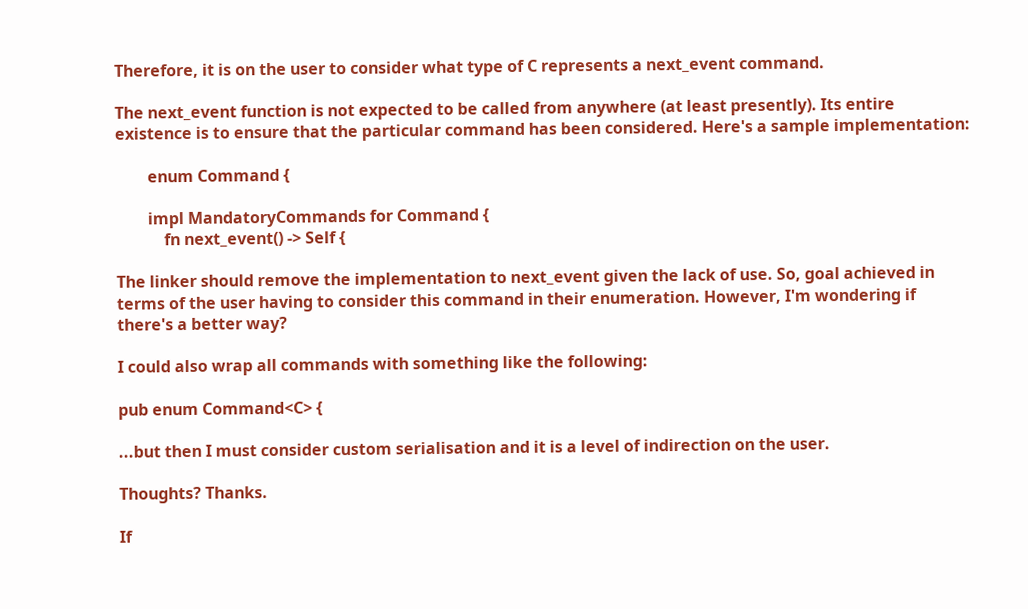Therefore, it is on the user to consider what type of C represents a next_event command.

The next_event function is not expected to be called from anywhere (at least presently). Its entire existence is to ensure that the particular command has been considered. Here's a sample implementation:

        enum Command {

        impl MandatoryCommands for Command {
            fn next_event() -> Self {

The linker should remove the implementation to next_event given the lack of use. So, goal achieved in terms of the user having to consider this command in their enumeration. However, I'm wondering if there's a better way?

I could also wrap all commands with something like the following:

pub enum Command<C> {

...but then I must consider custom serialisation and it is a level of indirection on the user.

Thoughts? Thanks.

If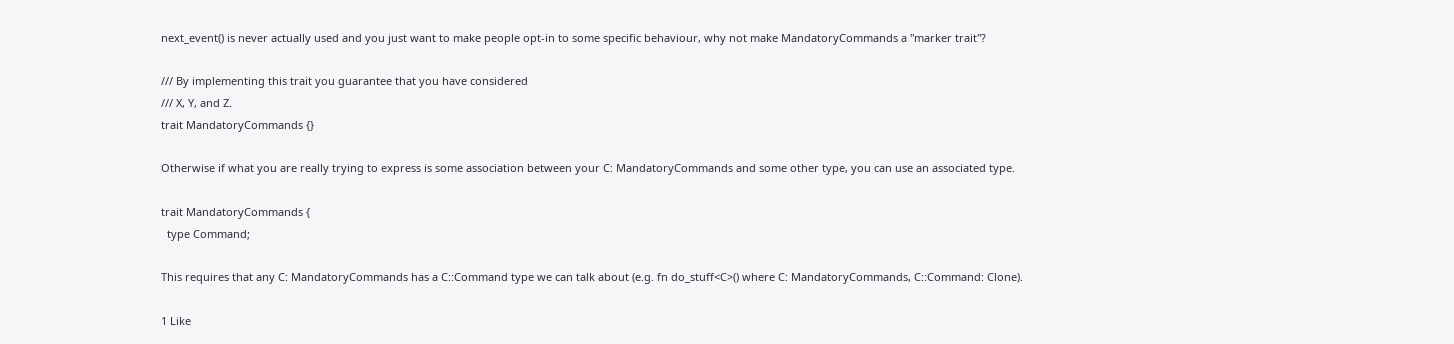next_event() is never actually used and you just want to make people opt-in to some specific behaviour, why not make MandatoryCommands a "marker trait"?

/// By implementing this trait you guarantee that you have considered
/// X, Y, and Z.
trait MandatoryCommands {}

Otherwise if what you are really trying to express is some association between your C: MandatoryCommands and some other type, you can use an associated type.

trait MandatoryCommands {
  type Command;

This requires that any C: MandatoryCommands has a C::Command type we can talk about (e.g. fn do_stuff<C>() where C: MandatoryCommands, C::Command: Clone).

1 Like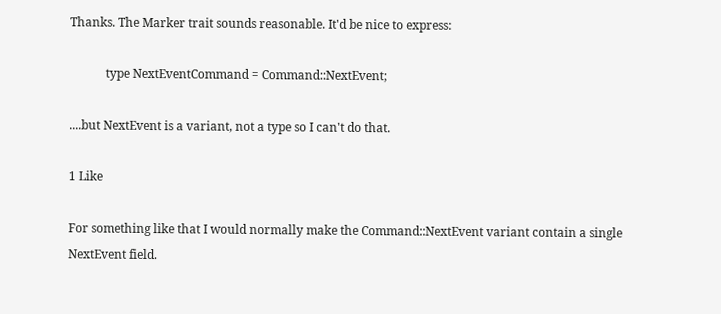Thanks. The Marker trait sounds reasonable. It'd be nice to express:

            type NextEventCommand = Command::NextEvent;

....but NextEvent is a variant, not a type so I can't do that.

1 Like

For something like that I would normally make the Command::NextEvent variant contain a single NextEvent field.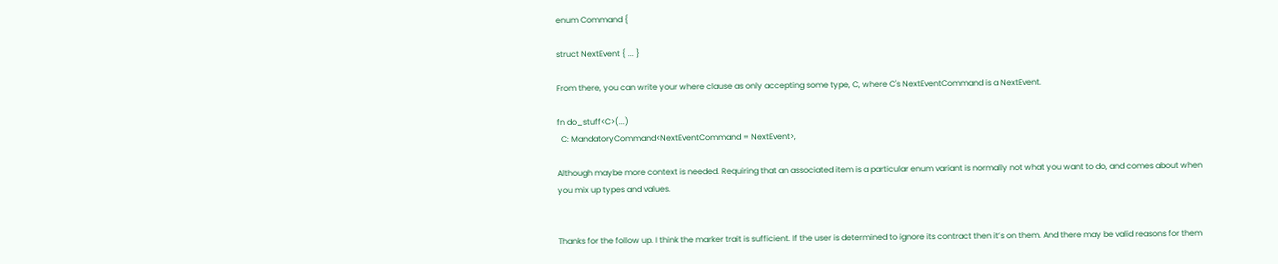enum Command {

struct NextEvent { ... }

From there, you can write your where clause as only accepting some type, C, where C's NextEventCommand is a NextEvent.

fn do_stuff<C>(...)
  C: MandatoryCommand<NextEventCommand = NextEvent>,

Although maybe more context is needed. Requiring that an associated item is a particular enum variant is normally not what you want to do, and comes about when you mix up types and values.


Thanks for the follow up. I think the marker trait is sufficient. If the user is determined to ignore its contract then it’s on them. And there may be valid reasons for them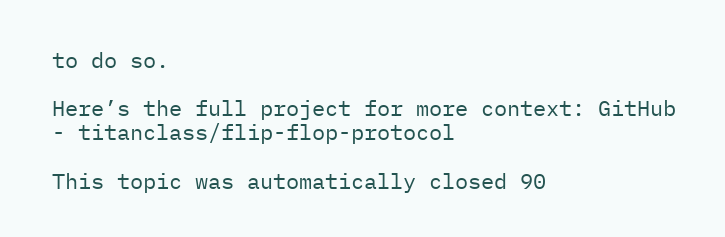to do so.

Here’s the full project for more context: GitHub - titanclass/flip-flop-protocol

This topic was automatically closed 90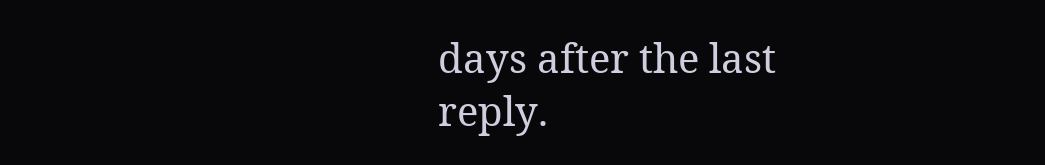days after the last reply.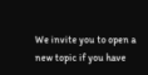We invite you to open a new topic if you have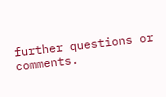further questions or comments.